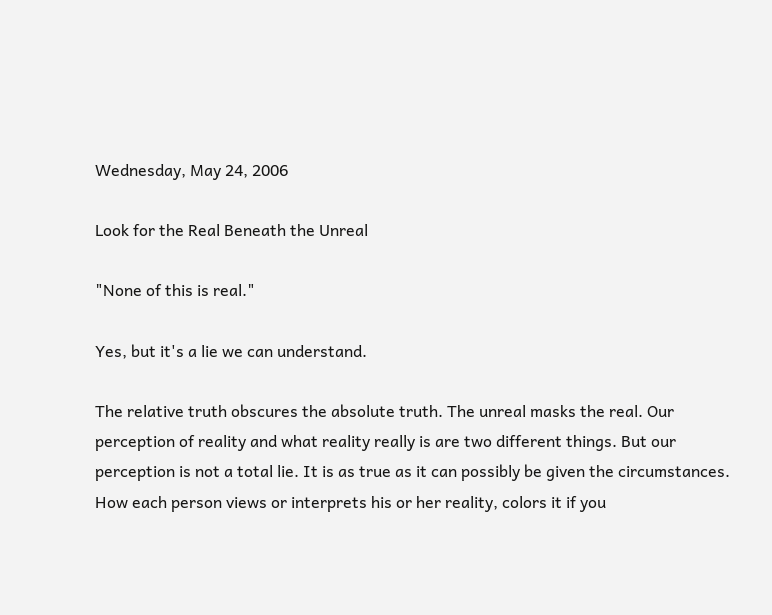Wednesday, May 24, 2006

Look for the Real Beneath the Unreal

"None of this is real."

Yes, but it's a lie we can understand.

The relative truth obscures the absolute truth. The unreal masks the real. Our perception of reality and what reality really is are two different things. But our perception is not a total lie. It is as true as it can possibly be given the circumstances. How each person views or interprets his or her reality, colors it if you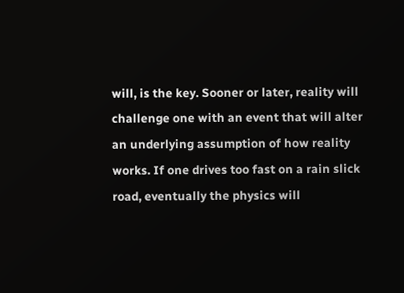will, is the key. Sooner or later, reality will challenge one with an event that will alter an underlying assumption of how reality works. If one drives too fast on a rain slick road, eventually the physics will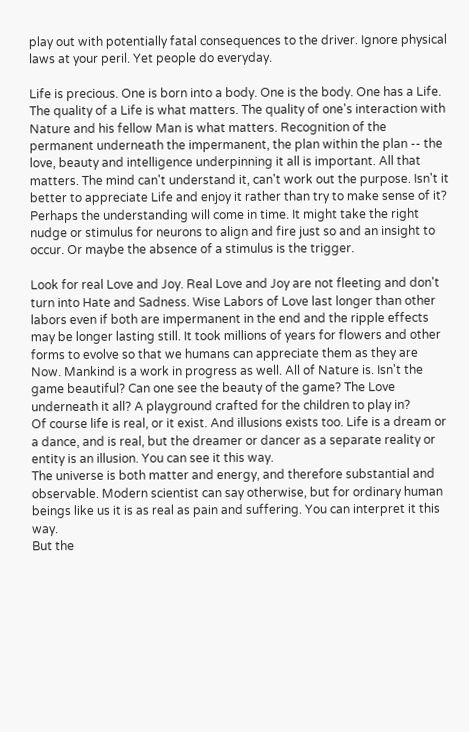play out with potentially fatal consequences to the driver. Ignore physical laws at your peril. Yet people do everyday.

Life is precious. One is born into a body. One is the body. One has a Life. The quality of a Life is what matters. The quality of one's interaction with Nature and his fellow Man is what matters. Recognition of the permanent underneath the impermanent, the plan within the plan -- the love, beauty and intelligence underpinning it all is important. All that matters. The mind can't understand it, can't work out the purpose. Isn't it better to appreciate Life and enjoy it rather than try to make sense of it? Perhaps the understanding will come in time. It might take the right nudge or stimulus for neurons to align and fire just so and an insight to occur. Or maybe the absence of a stimulus is the trigger.

Look for real Love and Joy. Real Love and Joy are not fleeting and don't turn into Hate and Sadness. Wise Labors of Love last longer than other labors even if both are impermanent in the end and the ripple effects may be longer lasting still. It took millions of years for flowers and other forms to evolve so that we humans can appreciate them as they are Now. Mankind is a work in progress as well. All of Nature is. Isn't the game beautiful? Can one see the beauty of the game? The Love underneath it all? A playground crafted for the children to play in?
Of course life is real, or it exist. And illusions exists too. Life is a dream or a dance, and is real, but the dreamer or dancer as a separate reality or entity is an illusion. You can see it this way.
The universe is both matter and energy, and therefore substantial and observable. Modern scientist can say otherwise, but for ordinary human beings like us it is as real as pain and suffering. You can interpret it this way.
But the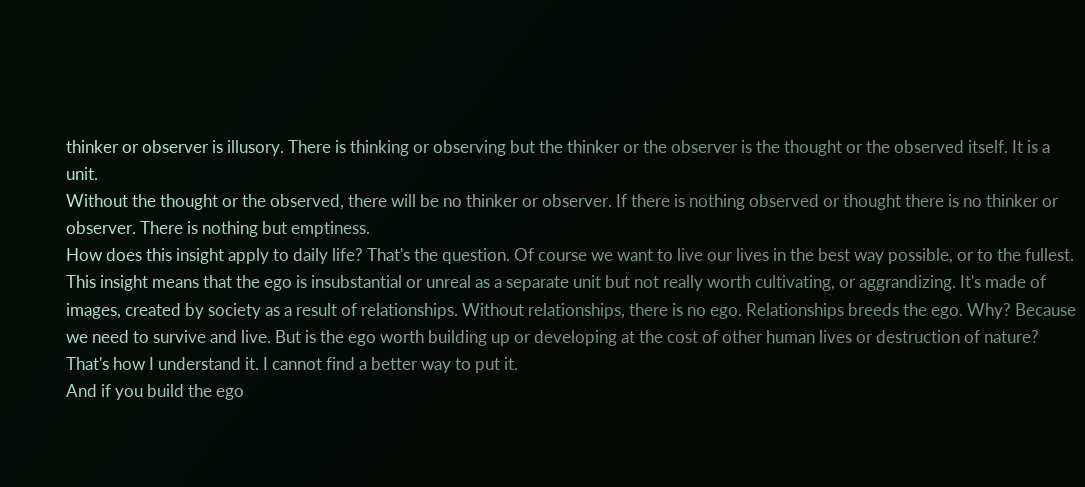thinker or observer is illusory. There is thinking or observing but the thinker or the observer is the thought or the observed itself. It is a unit.
Without the thought or the observed, there will be no thinker or observer. If there is nothing observed or thought there is no thinker or observer. There is nothing but emptiness.
How does this insight apply to daily life? That's the question. Of course we want to live our lives in the best way possible, or to the fullest.
This insight means that the ego is insubstantial or unreal as a separate unit but not really worth cultivating, or aggrandizing. It's made of images, created by society as a result of relationships. Without relationships, there is no ego. Relationships breeds the ego. Why? Because we need to survive and live. But is the ego worth building up or developing at the cost of other human lives or destruction of nature?
That's how I understand it. I cannot find a better way to put it.
And if you build the ego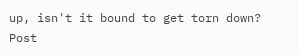up, isn't it bound to get torn down?
Post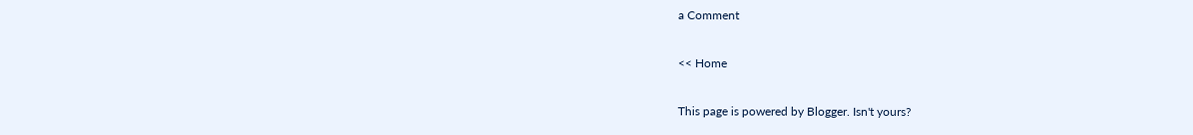a Comment

<< Home

This page is powered by Blogger. Isn't yours?